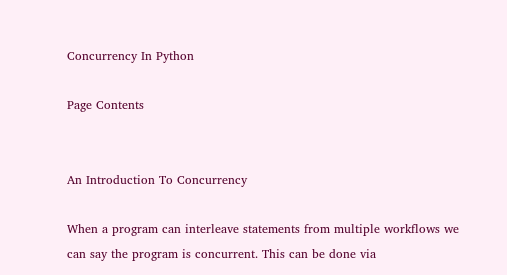Concurrency In Python

Page Contents


An Introduction To Concurrency

When a program can interleave statements from multiple workflows we can say the program is concurrent. This can be done via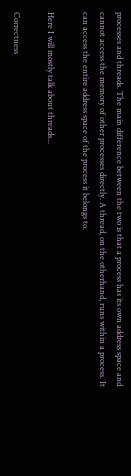processes and threads. The main difference between the two is that a process has its own address space and cannot access the memory of other processes directly. A thread, on the otherhand, runs within a process. It can access the entire address space of the process it belongs to.

Here I will mostly talk about threads...

Correctness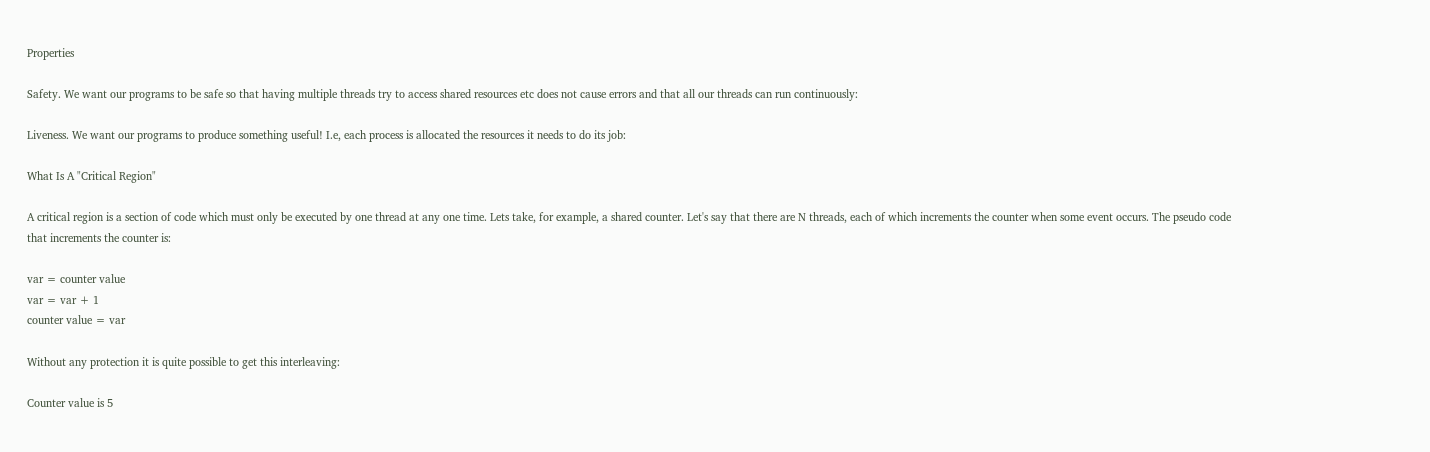Properties

Safety. We want our programs to be safe so that having multiple threads try to access shared resources etc does not cause errors and that all our threads can run continuously:

Liveness. We want our programs to produce something useful! I.e, each process is allocated the resources it needs to do its job:

What Is A "Critical Region"

A critical region is a section of code which must only be executed by one thread at any one time. Lets take, for example, a shared counter. Let's say that there are N threads, each of which increments the counter when some event occurs. The pseudo code that increments the counter is:

var = counter value
var = var + 1
counter value = var

Without any protection it is quite possible to get this interleaving:

Counter value is 5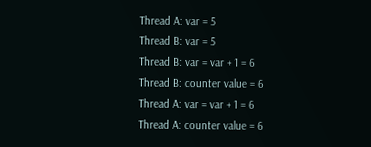Thread A: var = 5
Thread B: var = 5
Thread B: var = var + 1 = 6
Thread B: counter value = 6
Thread A: var = var + 1 = 6
Thread A: counter value = 6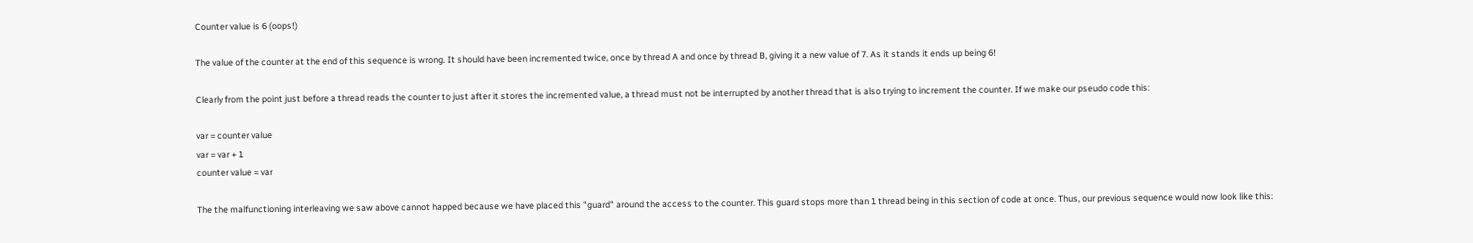Counter value is 6 (oops!)

The value of the counter at the end of this sequence is wrong. It should have been incremented twice, once by thread A and once by thread B, giving it a new value of 7. As it stands it ends up being 6!

Clearly from the point just before a thread reads the counter to just after it stores the incremented value, a thread must not be interrupted by another thread that is also trying to increment the counter. If we make our pseudo code this:

var = counter value
var = var + 1
counter value = var

The the malfunctioning interleaving we saw above cannot happed because we have placed this "guard" around the access to the counter. This guard stops more than 1 thread being in this section of code at once. Thus, our previous sequence would now look like this: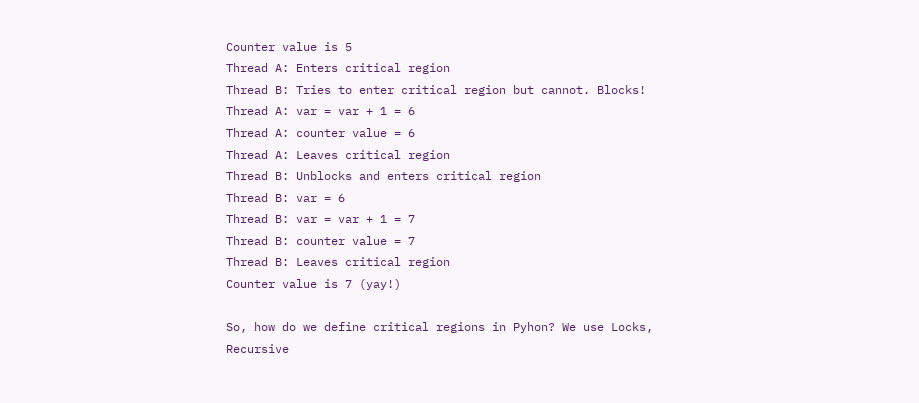Counter value is 5
Thread A: Enters critical region
Thread B: Tries to enter critical region but cannot. Blocks!
Thread A: var = var + 1 = 6
Thread A: counter value = 6
Thread A: Leaves critical region
Thread B: Unblocks and enters critical region
Thread B: var = 6
Thread B: var = var + 1 = 7
Thread B: counter value = 7
Thread B: Leaves critical region
Counter value is 7 (yay!)

So, how do we define critical regions in Pyhon? We use Locks, Recursive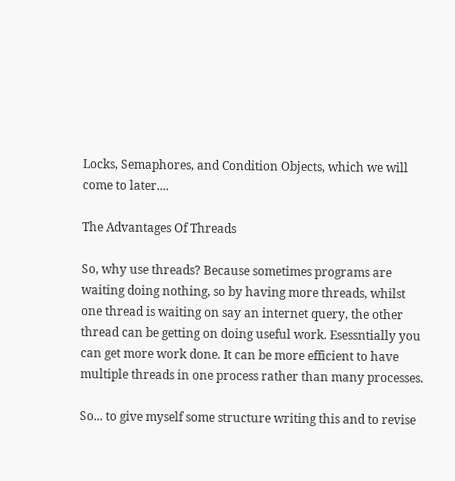Locks, Semaphores, and Condition Objects, which we will come to later....

The Advantages Of Threads

So, why use threads? Because sometimes programs are waiting doing nothing, so by having more threads, whilst one thread is waiting on say an internet query, the other thread can be getting on doing useful work. Esessntially you can get more work done. It can be more efficient to have multiple threads in one process rather than many processes.

So... to give myself some structure writing this and to revise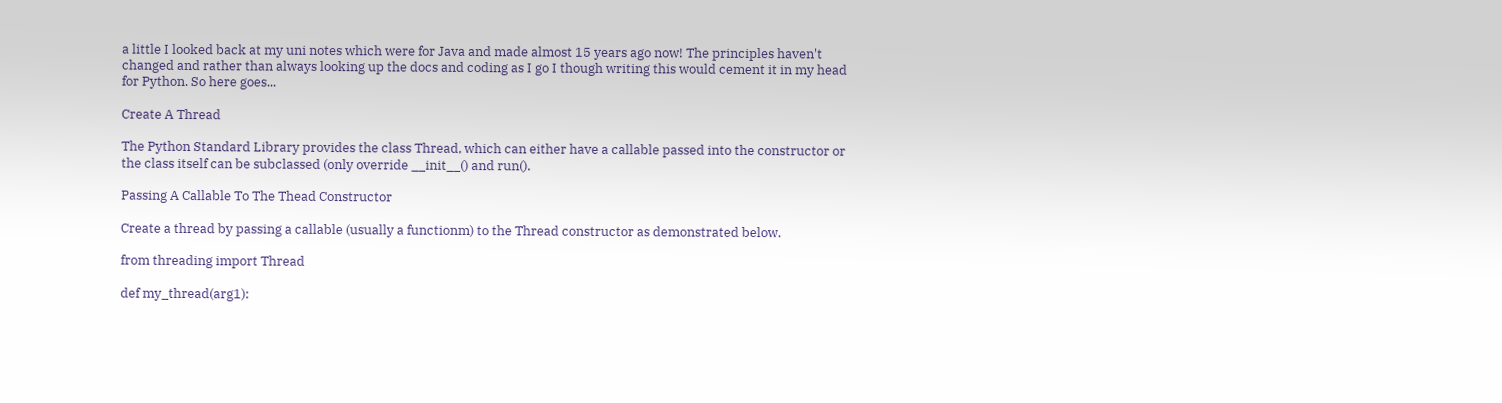a little I looked back at my uni notes which were for Java and made almost 15 years ago now! The principles haven't changed and rather than always looking up the docs and coding as I go I though writing this would cement it in my head for Python. So here goes...

Create A Thread

The Python Standard Library provides the class Thread, which can either have a callable passed into the constructor or the class itself can be subclassed (only override __init__() and run().

Passing A Callable To The Thead Constructor

Create a thread by passing a callable (usually a functionm) to the Thread constructor as demonstrated below.

from threading import Thread

def my_thread(arg1):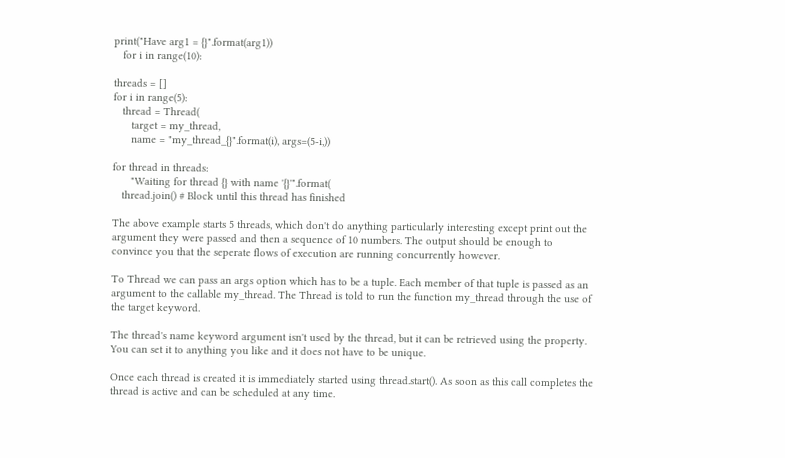print("Have arg1 = {}".format(arg1))
   for i in range(10):

threads = []
for i in range(5):
   thread = Thread(
      target = my_thread,
      name = "my_thread_{}".format(i), args=(5-i,))

for thread in threads:
      "Waiting for thread {} with name '{}'".format(
   thread.join() # Block until this thread has finished

The above example starts 5 threads, which don't do anything particularly interesting except print out the argument they were passed and then a sequence of 10 numbers. The output should be enough to convince you that the seperate flows of execution are running concurrently however.

To Thread we can pass an args option which has to be a tuple. Each member of that tuple is passed as an argument to the callable my_thread. The Thread is told to run the function my_thread through the use of the target keyword.

The thread's name keyword argument isn't used by the thread, but it can be retrieved using the property. You can set it to anything you like and it does not have to be unique.

Once each thread is created it is immediately started using thread.start(). As soon as this call completes the thread is active and can be scheduled at any time.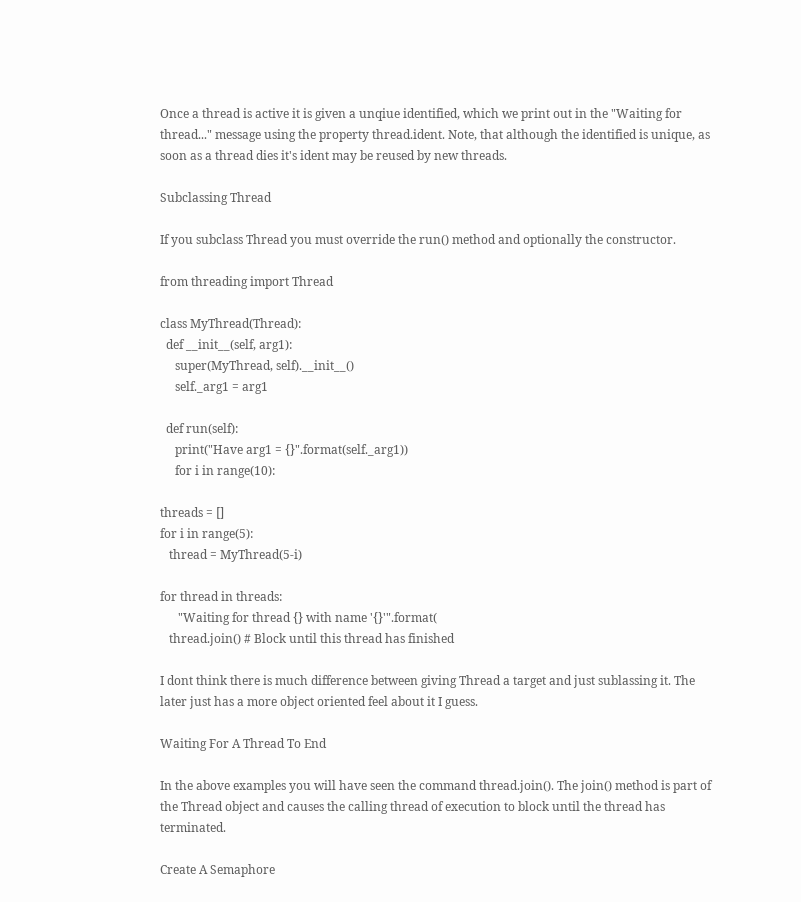Once a thread is active it is given a unqiue identified, which we print out in the "Waiting for thread..." message using the property thread.ident. Note, that although the identified is unique, as soon as a thread dies it's ident may be reused by new threads.

Subclassing Thread

If you subclass Thread you must override the run() method and optionally the constructor.

from threading import Thread

class MyThread(Thread):
  def __init__(self, arg1):
     super(MyThread, self).__init__()
     self._arg1 = arg1

  def run(self):
     print("Have arg1 = {}".format(self._arg1))
     for i in range(10):

threads = []
for i in range(5):
   thread = MyThread(5-i)

for thread in threads:
      "Waiting for thread {} with name '{}'".format(
   thread.join() # Block until this thread has finished

I dont think there is much difference between giving Thread a target and just sublassing it. The later just has a more object oriented feel about it I guess.

Waiting For A Thread To End

In the above examples you will have seen the command thread.join(). The join() method is part of the Thread object and causes the calling thread of execution to block until the thread has terminated.

Create A Semaphore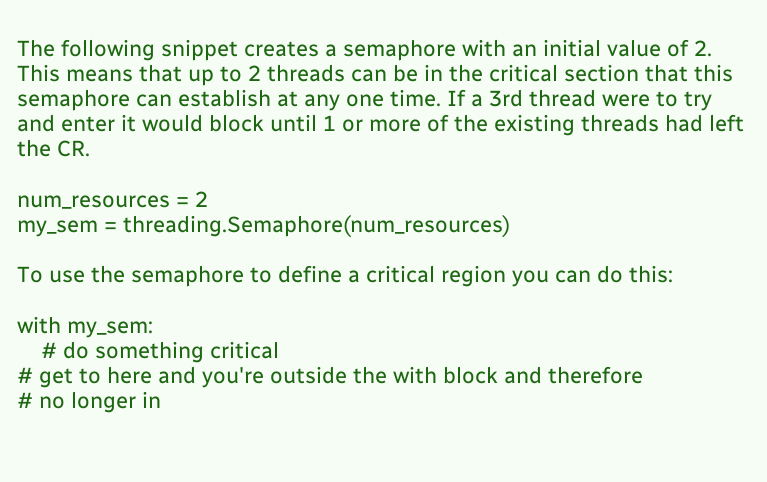The following snippet creates a semaphore with an initial value of 2. This means that up to 2 threads can be in the critical section that this semaphore can establish at any one time. If a 3rd thread were to try and enter it would block until 1 or more of the existing threads had left the CR.

num_resources = 2
my_sem = threading.Semaphore(num_resources)

To use the semaphore to define a critical region you can do this:

with my_sem:
    # do something critical
# get to here and you're outside the with block and therefore
# no longer in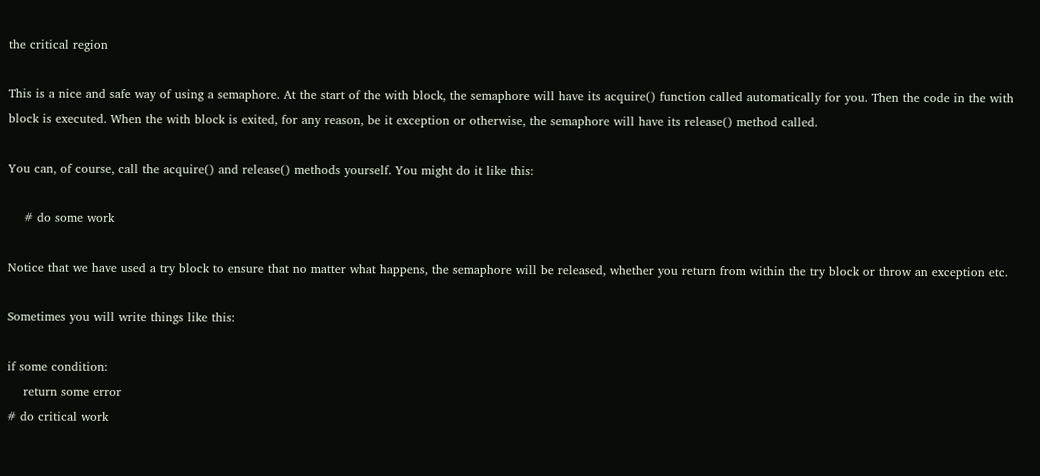the critical region

This is a nice and safe way of using a semaphore. At the start of the with block, the semaphore will have its acquire() function called automatically for you. Then the code in the with block is executed. When the with block is exited, for any reason, be it exception or otherwise, the semaphore will have its release() method called.

You can, of course, call the acquire() and release() methods yourself. You might do it like this:

    # do some work

Notice that we have used a try block to ensure that no matter what happens, the semaphore will be released, whether you return from within the try block or throw an exception etc.

Sometimes you will write things like this:

if some condition:
    return some error
# do critical work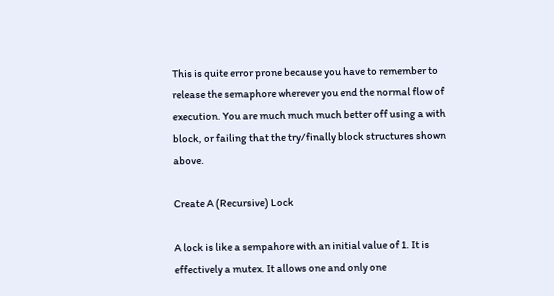This is quite error prone because you have to remember to release the semaphore wherever you end the normal flow of execution. You are much much much better off using a with block, or failing that the try/finally block structures shown above.

Create A (Recursive) Lock

A lock is like a sempahore with an initial value of 1. It is effectively a mutex. It allows one and only one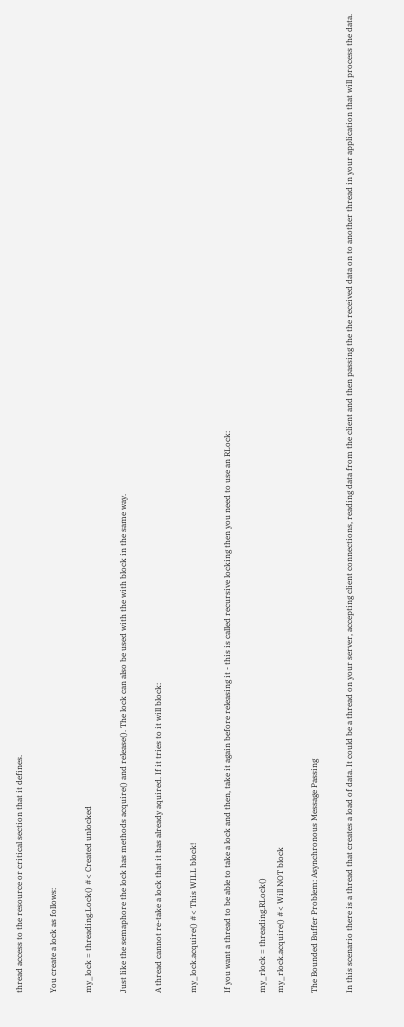thread access to the resource or critical section that it defines.

You create a lock as follows:

my_lock = threading.Lock() #< Created unlocked

Just like the semaphore the lock has methods acquire() and release(). The lock can also be used with the with block in the same way.

A thread cannot re-take a lock that it has already aquired. If it tries to it will block:

my_lock.acquire() #< This WILL block!

If you want a thread to be able to take a lock and then, take it again before releasing it - this is called recursive locking then you need to use an RLock:

my_rlock = threading.RLock()
my_rlock.acquire() #< Will NOT block

The Bounded Buffer Problem: Asynchronous Message Passing

In this scenario there is a thread that creates a load of data. It could be a thread on your server, accepting client connections, reading data from the client and then passing the the received data on to another thread in your application that will process the data.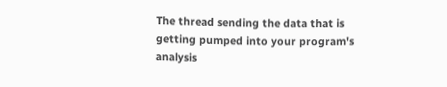The thread sending the data that is getting pumped into your program's analysis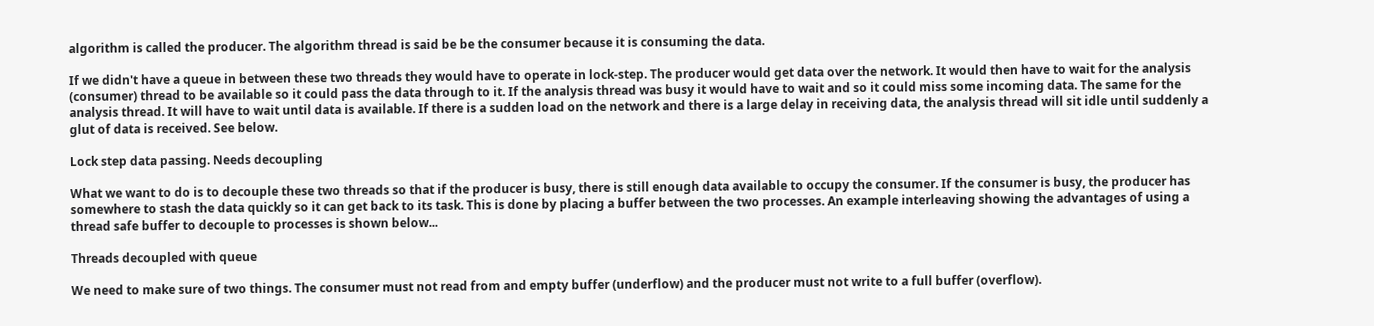algorithm is called the producer. The algorithm thread is said be be the consumer because it is consuming the data.

If we didn't have a queue in between these two threads they would have to operate in lock-step. The producer would get data over the network. It would then have to wait for the analysis (consumer) thread to be available so it could pass the data through to it. If the analysis thread was busy it would have to wait and so it could miss some incoming data. The same for the analysis thread. It will have to wait until data is available. If there is a sudden load on the network and there is a large delay in receiving data, the analysis thread will sit idle until suddenly a glut of data is received. See below.

Lock step data passing. Needs decoupling

What we want to do is to decouple these two threads so that if the producer is busy, there is still enough data available to occupy the consumer. If the consumer is busy, the producer has somewhere to stash the data quickly so it can get back to its task. This is done by placing a buffer between the two processes. An example interleaving showing the advantages of using a thread safe buffer to decouple to processes is shown below...

Threads decoupled with queue

We need to make sure of two things. The consumer must not read from and empty buffer (underflow) and the producer must not write to a full buffer (overflow).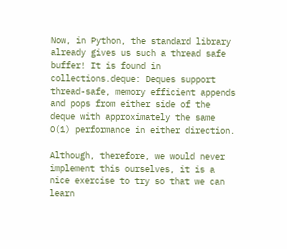Now, in Python, the standard library already gives us such a thread safe buffer! It is found in collections.deque: Deques support thread-safe, memory efficient appends and pops from either side of the deque with approximately the same O(1) performance in either direction.

Although, therefore, we would never implement this ourselves, it is a nice exercise to try so that we can learn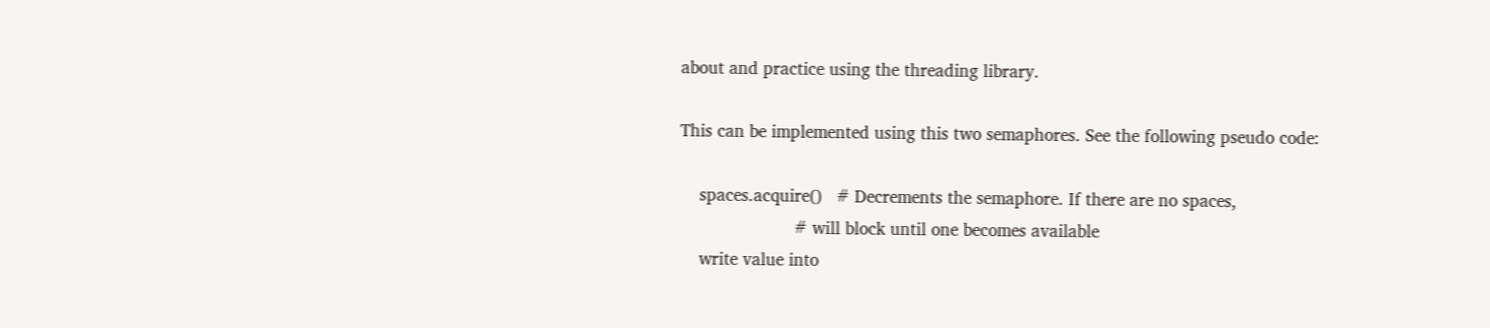about and practice using the threading library.

This can be implemented using this two semaphores. See the following pseudo code:

    spaces.acquire()   # Decrements the semaphore. If there are no spaces,
                       # will block until one becomes available
    write value into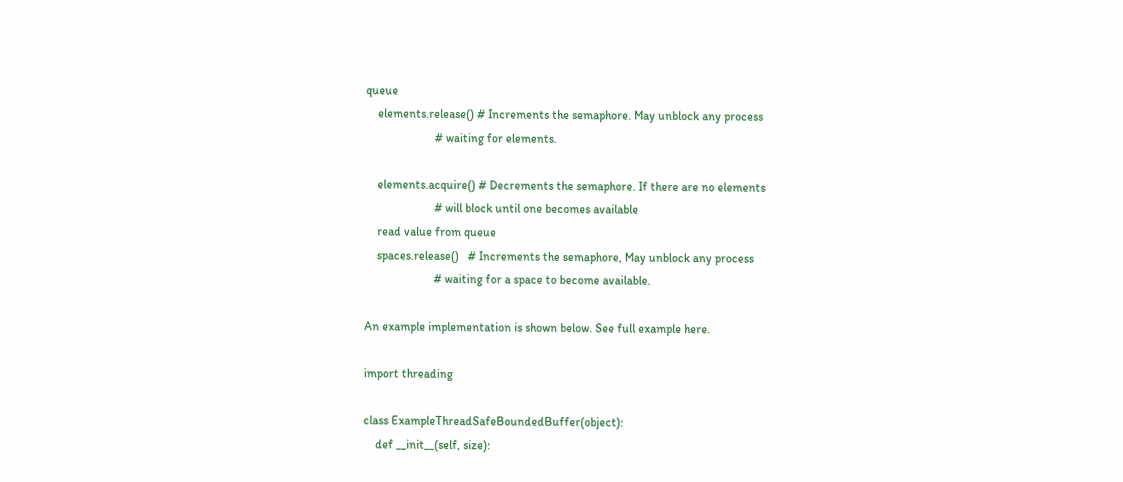queue
    elements.release() # Increments the semaphore. May unblock any process
                       # waiting for elements.

    elements.acquire() # Decrements the semaphore. If there are no elements
                       # will block until one becomes available
    read value from queue
    spaces.release()   # Increments the semaphore, May unblock any process
                       # waiting for a space to become available.

An example implementation is shown below. See full example here.

import threading

class ExampleThreadSafeBoundedBuffer(object):
    def __init__(self, size):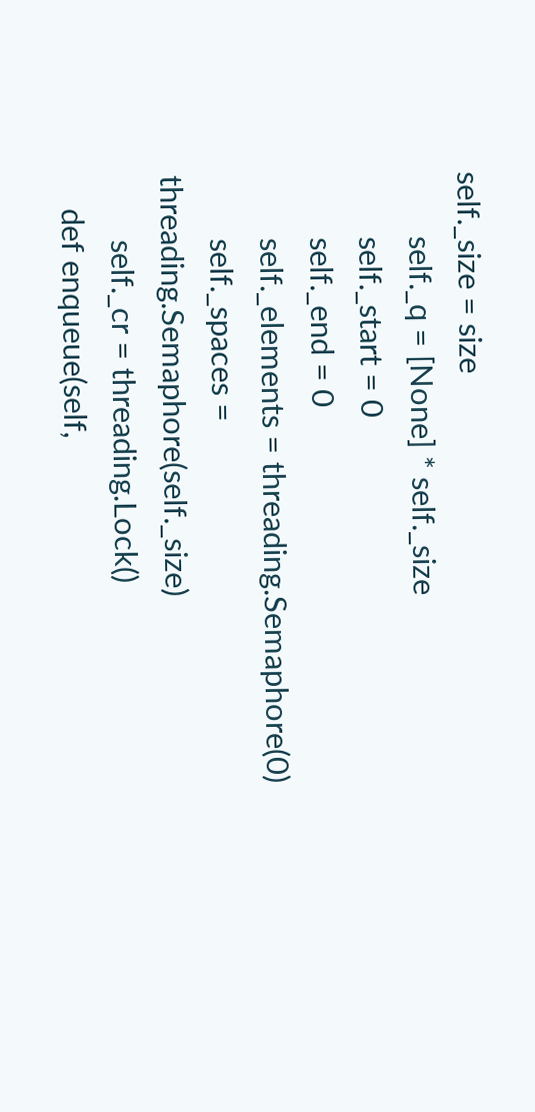self._size = size
        self._q = [None] * self._size
        self._start = 0
        self._end = 0
        self._elements = threading.Semaphore(0)
        self._spaces = threading.Semaphore(self._size)
        self._cr = threading.Lock()
    def enqueue(self,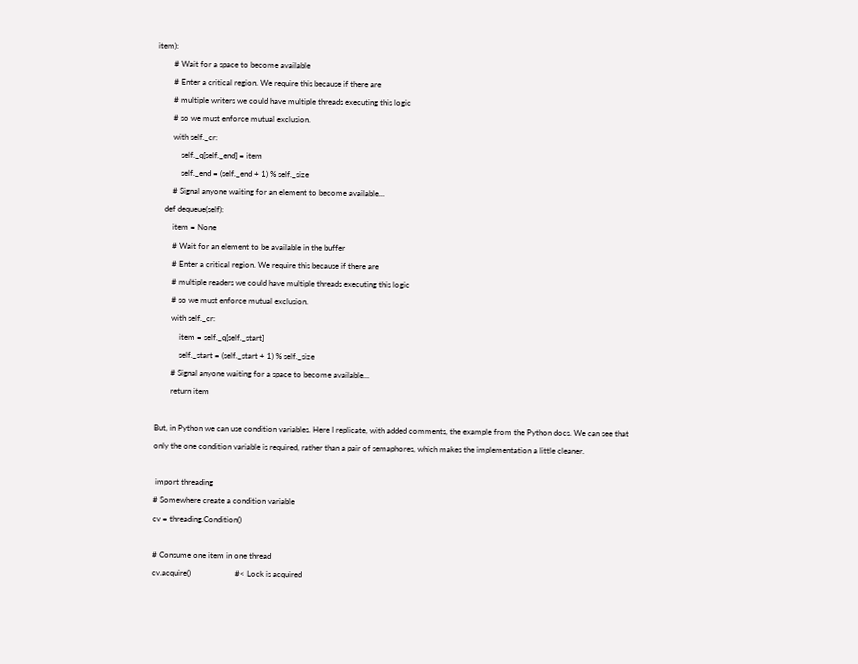item):
        # Wait for a space to become available
        # Enter a critical region. We require this because if there are
        # multiple writers we could have multiple threads executing this logic
        # so we must enforce mutual exclusion.
        with self._cr:
            self._q[self._end] = item
            self._end = (self._end + 1) % self._size
        # Signal anyone waiting for an element to become available...
    def dequeue(self):
        item = None
        # Wait for an element to be available in the buffer
        # Enter a critical region. We require this because if there are
        # multiple readers we could have multiple threads executing this logic
        # so we must enforce mutual exclusion.
        with self._cr:
            item = self._q[self._start]
            self._start = (self._start + 1) % self._size
        # Signal anyone waiting for a space to become available...
        return item

But, in Python we can use condition variables. Here I replicate, with added comments, the example from the Python docs. We can see that only the one condition variable is required, rather than a pair of semaphores, which makes the implementation a little cleaner.

 import threading
# Somewhere create a condition variable
cv = threading.Condition()

# Consume one item in one thread
cv.acquire()                      #< Lock is acquired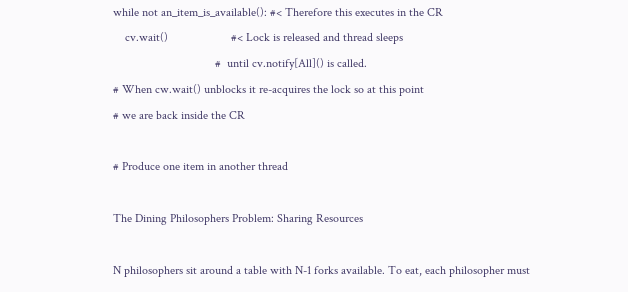while not an_item_is_available(): #< Therefore this executes in the CR
    cv.wait()                     #< Lock is released and thread sleeps
                                  #  until cv.notify[All]() is called.
# When cw.wait() unblocks it re-acquires the lock so at this point
# we are back inside the CR

# Produce one item in another thread

The Dining Philosophers Problem: Sharing Resources

N philosophers sit around a table with N-1 forks available. To eat, each philosopher must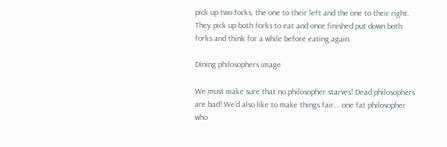pick up two forks, the one to their left and the one to their right. They pick up both forks to eat and once finished put down both forks and think for a while before eating again.

Dining philosophers image

We must make sure that no philosopher starves! Dead philosophers are bad! We'd also like to make things fair... one fat philosopher who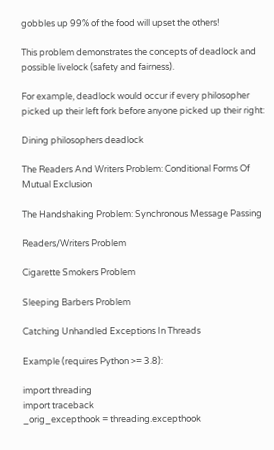gobbles up 99% of the food will upset the others!

This problem demonstrates the concepts of deadlock and possible livelock (safety and fairness).

For example, deadlock would occur if every philosopher picked up their left fork before anyone picked up their right:

Dining philosophers deadlock

The Readers And Writers Problem: Conditional Forms Of Mutual Exclusion

The Handshaking Problem: Synchronous Message Passing

Readers/Writers Problem

Cigarette Smokers Problem

Sleeping Barbers Problem

Catching Unhandled Exceptions In Threads

Example (requires Python >= 3.8):

import threading
import traceback
_orig_excepthook = threading.excepthook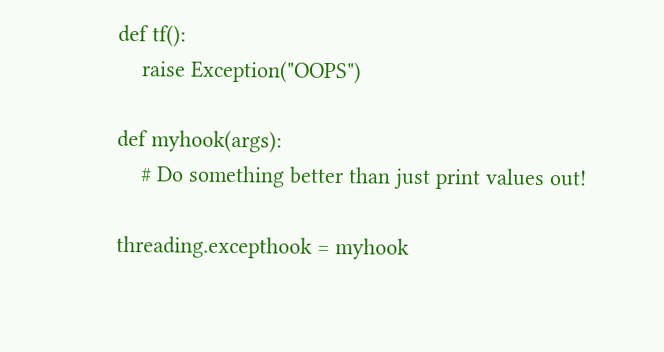def tf():
    raise Exception("OOPS")

def myhook(args):
    # Do something better than just print values out!

threading.excepthook = myhook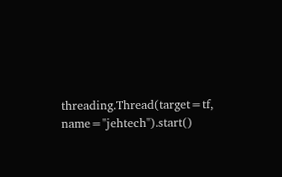threading.Thread(target=tf, name="jehtech").start()